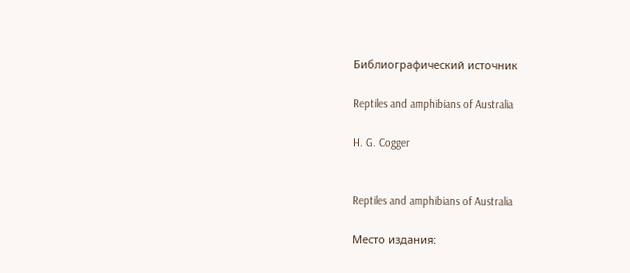Библиографический источник

Reptiles and amphibians of Australia

H. G. Cogger


Reptiles and amphibians of Australia

Место издания: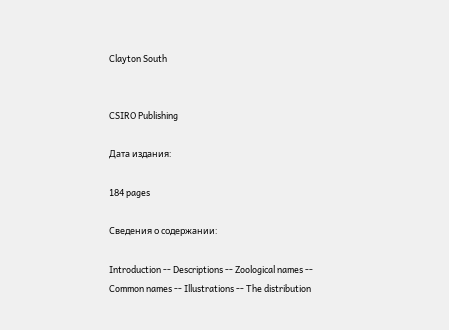Clayton South


CSIRO Publishing

Дата издания:

184 pages

Сведения о содержании:

Introduction -- Descriptions -- Zoological names -- Common names -- Illustrations -- The distribution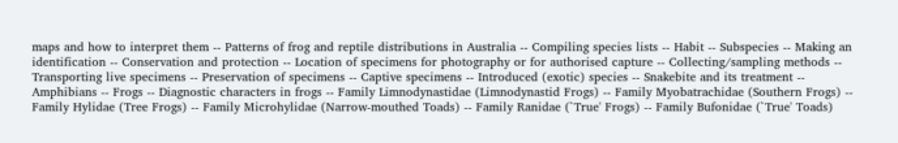maps and how to interpret them -- Patterns of frog and reptile distributions in Australia -- Compiling species lists -- Habit -- Subspecies -- Making an identification -- Conservation and protection -- Location of specimens for photography or for authorised capture -- Collecting/sampling methods -- Transporting live specimens -- Preservation of specimens -- Captive specimens -- Introduced (exotic) species -- Snakebite and its treatment -- Amphibians -- Frogs -- Diagnostic characters in frogs -- Family Limnodynastidae (Limnodynastid Frogs) -- Family Myobatrachidae (Southern Frogs) -- Family Hylidae (Tree Frogs) -- Family Microhylidae (Narrow-mouthed Toads) -- Family Ranidae (`True' Frogs) -- Family Bufonidae (`True' Toads)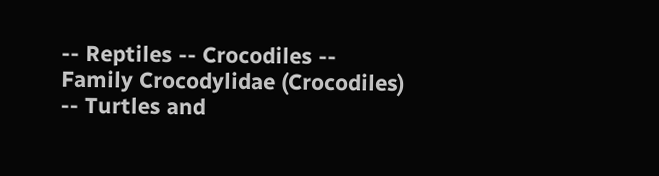-- Reptiles -- Crocodiles -- Family Crocodylidae (Crocodiles) -- Turtles and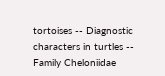tortoises -- Diagnostic characters in turtles -- Family Cheloniidae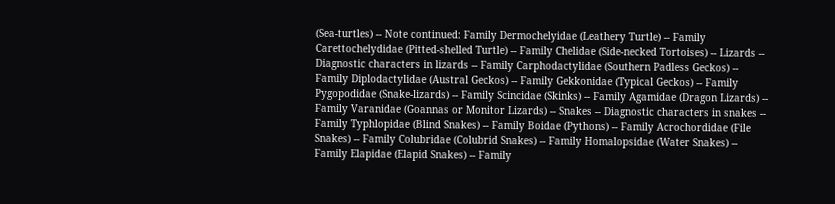(Sea-turtles) -- Note continued: Family Dermochelyidae (Leathery Turtle) -- Family Carettochelydidae (Pitted-shelled Turtle) -- Family Chelidae (Side-necked Tortoises) -- Lizards -- Diagnostic characters in lizards -- Family Carphodactylidae (Southern Padless Geckos) -- Family Diplodactylidae (Austral Geckos) -- Family Gekkonidae (Typical Geckos) -- Family Pygopodidae (Snake-lizards) -- Family Scincidae (Skinks) -- Family Agamidae (Dragon Lizards) -- Family Varanidae (Goannas or Monitor Lizards) -- Snakes -- Diagnostic characters in snakes -- Family Typhlopidae (Blind Snakes) -- Family Boidae (Pythons) -- Family Acrochordidae (File Snakes) -- Family Colubridae (Colubrid Snakes) -- Family Homalopsidae (Water Snakes) -- Family Elapidae (Elapid Snakes) -- Family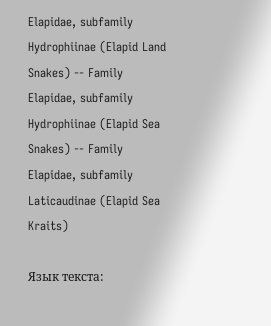Elapidae, subfamily Hydrophiinae (Elapid Land Snakes) -- Family Elapidae, subfamily Hydrophiinae (Elapid Sea Snakes) -- Family Elapidae, subfamily Laticaudinae (Elapid Sea Kraits)

Язык текста: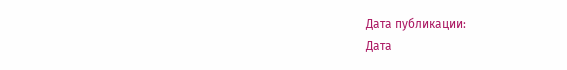Дата публикации:
Дата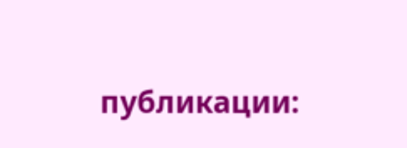публикации: